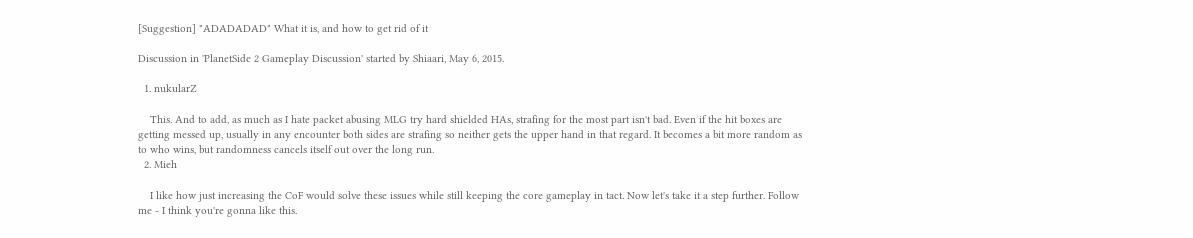[Suggestion] "ADADADAD" What it is, and how to get rid of it

Discussion in 'PlanetSide 2 Gameplay Discussion' started by Shiaari, May 6, 2015.

  1. nukularZ

    This. And to add, as much as I hate packet abusing MLG try hard shielded HAs, strafing for the most part isn't bad. Even if the hit boxes are getting messed up, usually in any encounter both sides are strafing so neither gets the upper hand in that regard. It becomes a bit more random as to who wins, but randomness cancels itself out over the long run.
  2. Mieh

    I like how just increasing the CoF would solve these issues while still keeping the core gameplay in tact. Now let's take it a step further. Follow me - I think you're gonna like this.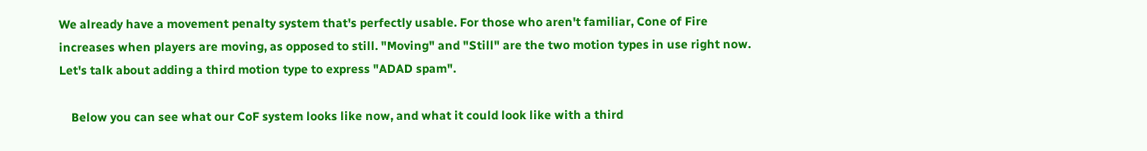We already have a movement penalty system that's perfectly usable. For those who aren't familiar, Cone of Fire increases when players are moving, as opposed to still. "Moving" and "Still" are the two motion types in use right now. Let's talk about adding a third motion type to express "ADAD spam".

    Below you can see what our CoF system looks like now, and what it could look like with a third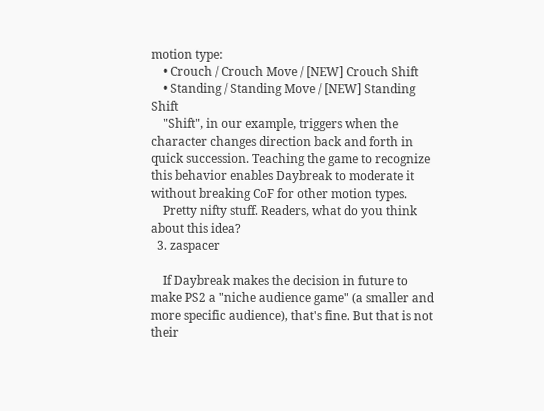motion type:
    • Crouch / Crouch Move / [NEW] Crouch Shift
    • Standing / Standing Move / [NEW] Standing Shift
    "Shift", in our example, triggers when the character changes direction back and forth in quick succession. Teaching the game to recognize this behavior enables Daybreak to moderate it without breaking CoF for other motion types.
    Pretty nifty stuff. Readers, what do you think about this idea?
  3. zaspacer

    If Daybreak makes the decision in future to make PS2 a "niche audience game" (a smaller and more specific audience), that's fine. But that is not their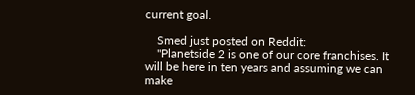current goal.

    Smed just posted on Reddit:
    "Planetside 2 is one of our core franchises. It will be here in ten years and assuming we can make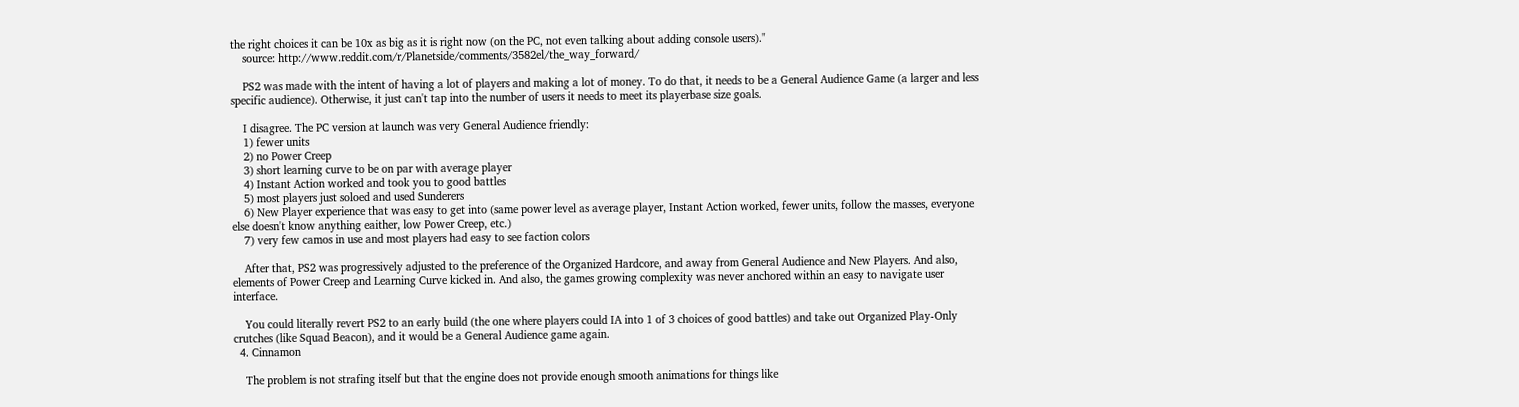the right choices it can be 10x as big as it is right now (on the PC, not even talking about adding console users)."
    source: http://www.reddit.com/r/Planetside/comments/3582el/the_way_forward/

    PS2 was made with the intent of having a lot of players and making a lot of money. To do that, it needs to be a General Audience Game (a larger and less specific audience). Otherwise, it just can't tap into the number of users it needs to meet its playerbase size goals.

    I disagree. The PC version at launch was very General Audience friendly:
    1) fewer units
    2) no Power Creep
    3) short learning curve to be on par with average player
    4) Instant Action worked and took you to good battles
    5) most players just soloed and used Sunderers
    6) New Player experience that was easy to get into (same power level as average player, Instant Action worked, fewer units, follow the masses, everyone else doesn't know anything eaither, low Power Creep, etc.)
    7) very few camos in use and most players had easy to see faction colors

    After that, PS2 was progressively adjusted to the preference of the Organized Hardcore, and away from General Audience and New Players. And also, elements of Power Creep and Learning Curve kicked in. And also, the games growing complexity was never anchored within an easy to navigate user interface.

    You could literally revert PS2 to an early build (the one where players could IA into 1 of 3 choices of good battles) and take out Organized Play-Only crutches (like Squad Beacon), and it would be a General Audience game again.
  4. Cinnamon

    The problem is not strafing itself but that the engine does not provide enough smooth animations for things like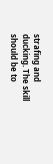strafing and ducking. The skill should be to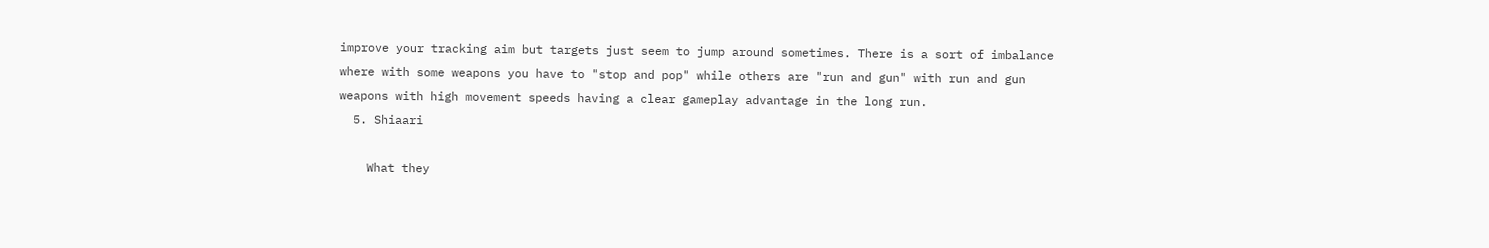improve your tracking aim but targets just seem to jump around sometimes. There is a sort of imbalance where with some weapons you have to "stop and pop" while others are "run and gun" with run and gun weapons with high movement speeds having a clear gameplay advantage in the long run.
  5. Shiaari

    What they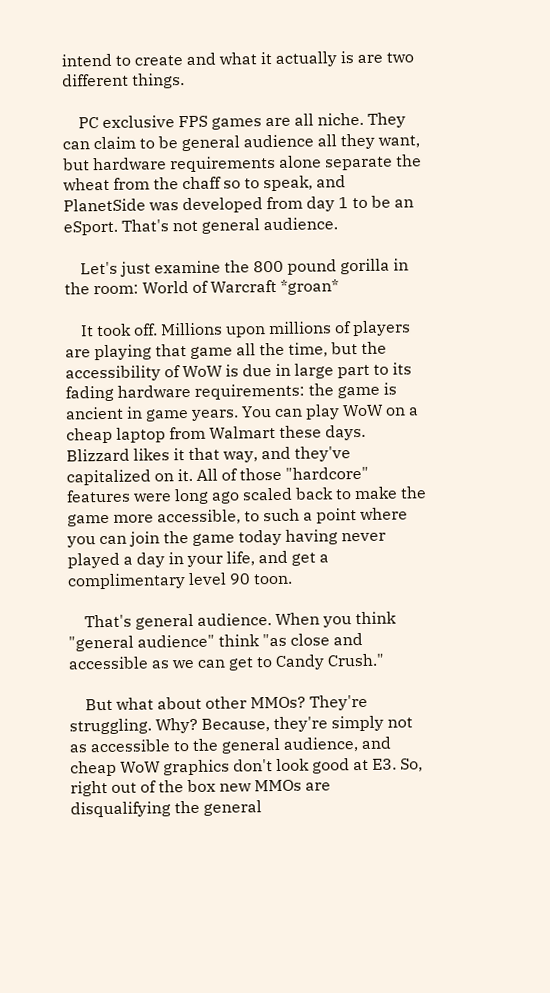intend to create and what it actually is are two different things.

    PC exclusive FPS games are all niche. They can claim to be general audience all they want, but hardware requirements alone separate the wheat from the chaff so to speak, and PlanetSide was developed from day 1 to be an eSport. That's not general audience.

    Let's just examine the 800 pound gorilla in the room: World of Warcraft *groan*

    It took off. Millions upon millions of players are playing that game all the time, but the accessibility of WoW is due in large part to its fading hardware requirements: the game is ancient in game years. You can play WoW on a cheap laptop from Walmart these days. Blizzard likes it that way, and they've capitalized on it. All of those "hardcore" features were long ago scaled back to make the game more accessible, to such a point where you can join the game today having never played a day in your life, and get a complimentary level 90 toon.

    That's general audience. When you think "general audience" think "as close and accessible as we can get to Candy Crush."

    But what about other MMOs? They're struggling. Why? Because, they're simply not as accessible to the general audience, and cheap WoW graphics don't look good at E3. So, right out of the box new MMOs are disqualifying the general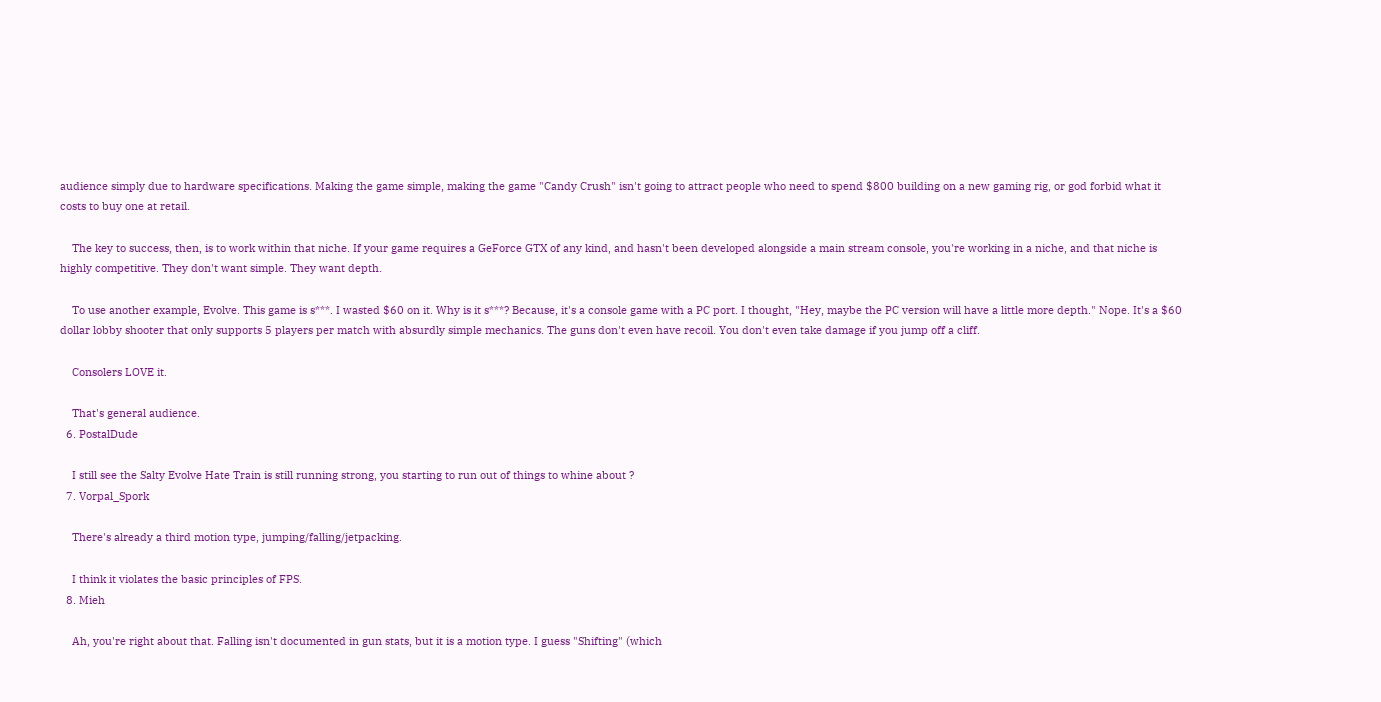audience simply due to hardware specifications. Making the game simple, making the game "Candy Crush" isn't going to attract people who need to spend $800 building on a new gaming rig, or god forbid what it costs to buy one at retail.

    The key to success, then, is to work within that niche. If your game requires a GeForce GTX of any kind, and hasn't been developed alongside a main stream console, you're working in a niche, and that niche is highly competitive. They don't want simple. They want depth.

    To use another example, Evolve. This game is s***. I wasted $60 on it. Why is it s***? Because, it's a console game with a PC port. I thought, "Hey, maybe the PC version will have a little more depth." Nope. It's a $60 dollar lobby shooter that only supports 5 players per match with absurdly simple mechanics. The guns don't even have recoil. You don't even take damage if you jump off a cliff.

    Consolers LOVE it.

    That's general audience.
  6. PostalDude

    I still see the Salty Evolve Hate Train is still running strong, you starting to run out of things to whine about ?
  7. Vorpal_Spork

    There's already a third motion type, jumping/falling/jetpacking.

    I think it violates the basic principles of FPS.
  8. Mieh

    Ah, you're right about that. Falling isn't documented in gun stats, but it is a motion type. I guess "Shifting" (which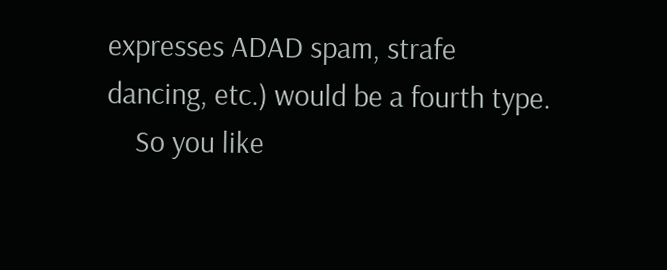expresses ADAD spam, strafe dancing, etc.) would be a fourth type.
    So you like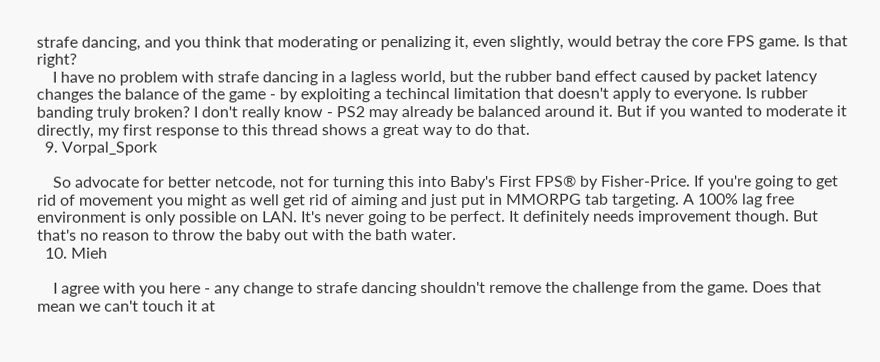strafe dancing, and you think that moderating or penalizing it, even slightly, would betray the core FPS game. Is that right?
    I have no problem with strafe dancing in a lagless world, but the rubber band effect caused by packet latency changes the balance of the game - by exploiting a techincal limitation that doesn't apply to everyone. Is rubber banding truly broken? I don't really know - PS2 may already be balanced around it. But if you wanted to moderate it directly, my first response to this thread shows a great way to do that.
  9. Vorpal_Spork

    So advocate for better netcode, not for turning this into Baby's First FPS® by Fisher-Price. If you're going to get rid of movement you might as well get rid of aiming and just put in MMORPG tab targeting. A 100% lag free environment is only possible on LAN. It's never going to be perfect. It definitely needs improvement though. But that's no reason to throw the baby out with the bath water.
  10. Mieh

    I agree with you here - any change to strafe dancing shouldn't remove the challenge from the game. Does that mean we can't touch it at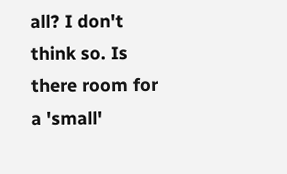all? I don't think so. Is there room for a 'small'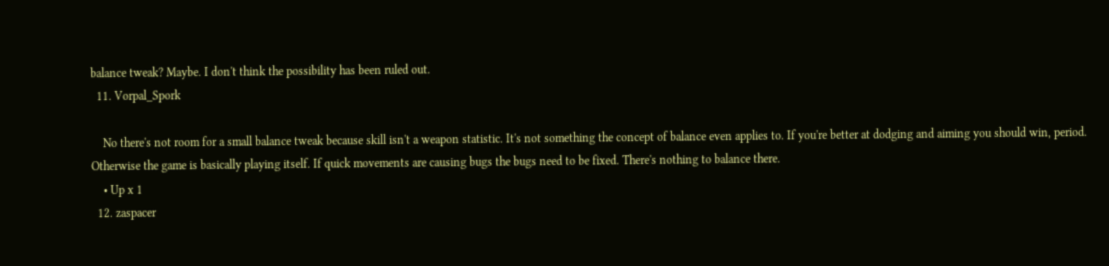balance tweak? Maybe. I don't think the possibility has been ruled out.
  11. Vorpal_Spork

    No there's not room for a small balance tweak because skill isn't a weapon statistic. It's not something the concept of balance even applies to. If you're better at dodging and aiming you should win, period. Otherwise the game is basically playing itself. If quick movements are causing bugs the bugs need to be fixed. There's nothing to balance there.
    • Up x 1
  12. zaspacer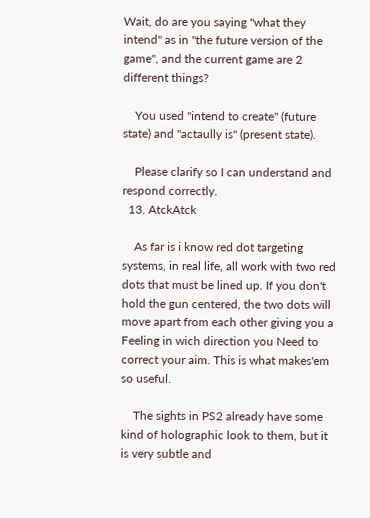Wait, do are you saying "what they intend" as in "the future version of the game", and the current game are 2 different things?

    You used "intend to create" (future state) and "actaully is" (present state).

    Please clarify so I can understand and respond correctly.
  13. AtckAtck

    As far is i know red dot targeting systems, in real life, all work with two red dots that must be lined up. If you don't hold the gun centered, the two dots will move apart from each other giving you a Feeling in wich direction you Need to correct your aim. This is what makes'em so useful.

    The sights in PS2 already have some kind of holographic look to them, but it is very subtle and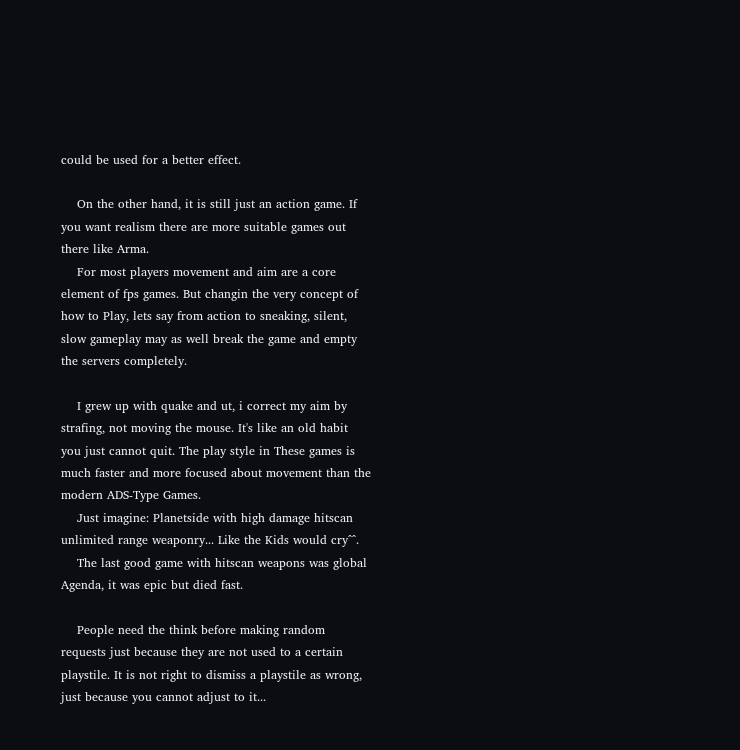could be used for a better effect.

    On the other hand, it is still just an action game. If you want realism there are more suitable games out there like Arma.
    For most players movement and aim are a core element of fps games. But changin the very concept of how to Play, lets say from action to sneaking, silent, slow gameplay may as well break the game and empty the servers completely.

    I grew up with quake and ut, i correct my aim by strafing, not moving the mouse. It's like an old habit you just cannot quit. The play style in These games is much faster and more focused about movement than the modern ADS-Type Games.
    Just imagine: Planetside with high damage hitscan unlimited range weaponry... Like the Kids would cry^^.
    The last good game with hitscan weapons was global Agenda, it was epic but died fast.

    People need the think before making random requests just because they are not used to a certain playstile. It is not right to dismiss a playstile as wrong, just because you cannot adjust to it...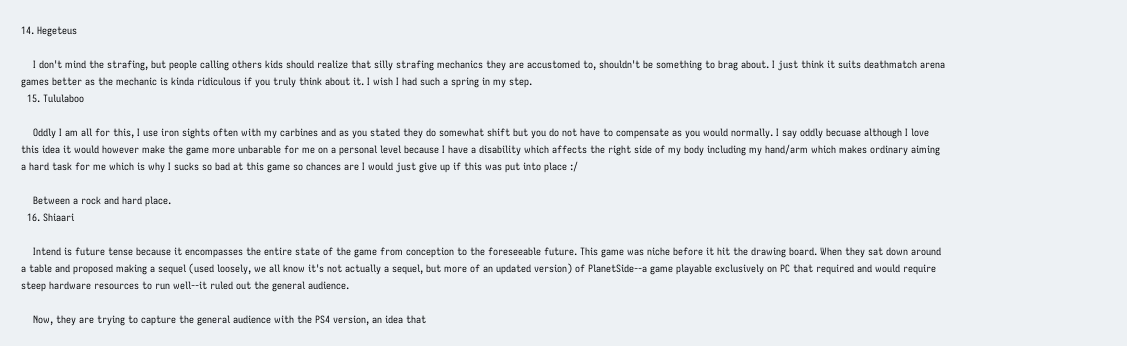14. Hegeteus

    I don't mind the strafing, but people calling others kids should realize that silly strafing mechanics they are accustomed to, shouldn't be something to brag about. I just think it suits deathmatch arena games better as the mechanic is kinda ridiculous if you truly think about it. I wish I had such a spring in my step.
  15. Tululaboo

    Oddly I am all for this, I use iron sights often with my carbines and as you stated they do somewhat shift but you do not have to compensate as you would normally. I say oddly becuase although I love this idea it would however make the game more unbarable for me on a personal level because I have a disability which affects the right side of my body including my hand/arm which makes ordinary aiming a hard task for me which is why I sucks so bad at this game so chances are I would just give up if this was put into place :/

    Between a rock and hard place.
  16. Shiaari

    Intend is future tense because it encompasses the entire state of the game from conception to the foreseeable future. This game was niche before it hit the drawing board. When they sat down around a table and proposed making a sequel (used loosely, we all know it's not actually a sequel, but more of an updated version) of PlanetSide--a game playable exclusively on PC that required and would require steep hardware resources to run well--it ruled out the general audience.

    Now, they are trying to capture the general audience with the PS4 version, an idea that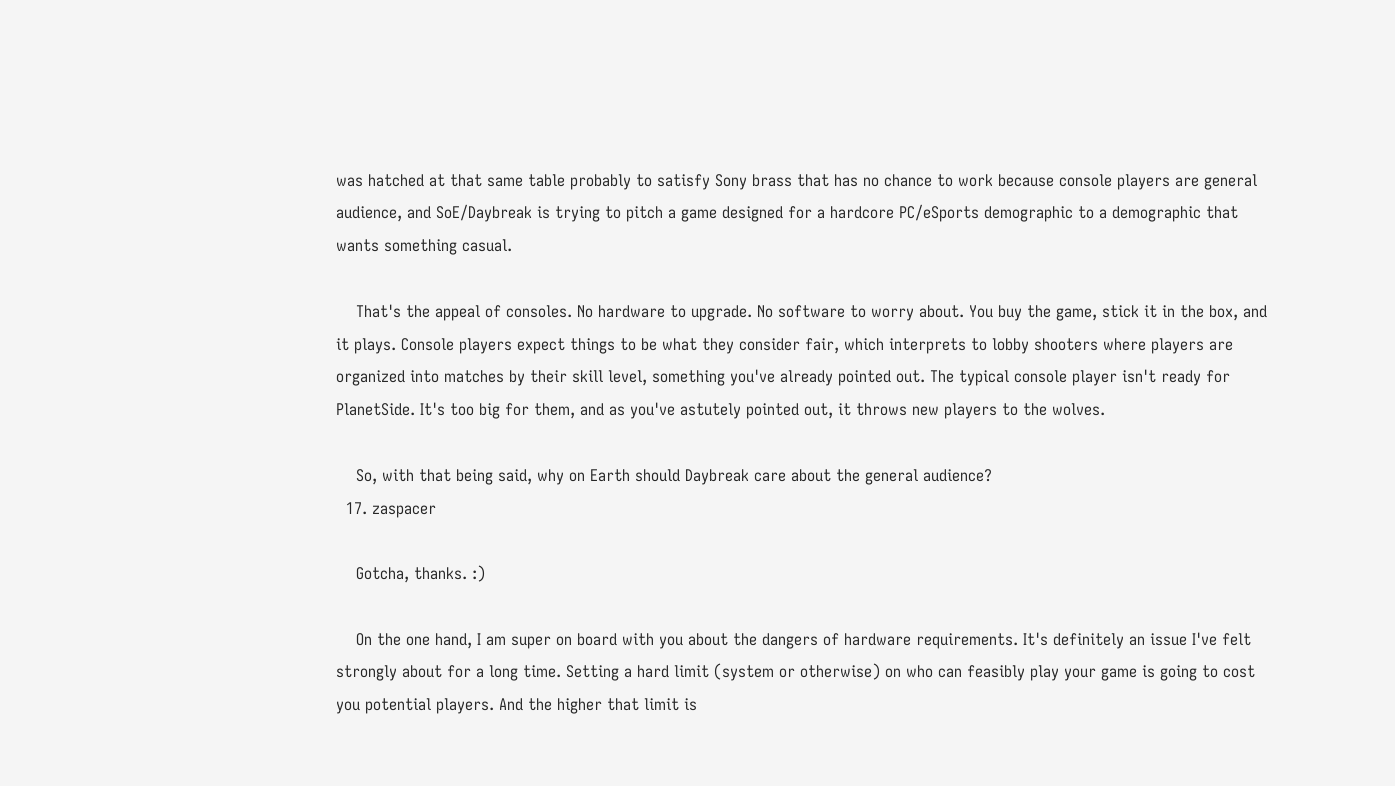was hatched at that same table probably to satisfy Sony brass that has no chance to work because console players are general audience, and SoE/Daybreak is trying to pitch a game designed for a hardcore PC/eSports demographic to a demographic that wants something casual.

    That's the appeal of consoles. No hardware to upgrade. No software to worry about. You buy the game, stick it in the box, and it plays. Console players expect things to be what they consider fair, which interprets to lobby shooters where players are organized into matches by their skill level, something you've already pointed out. The typical console player isn't ready for PlanetSide. It's too big for them, and as you've astutely pointed out, it throws new players to the wolves.

    So, with that being said, why on Earth should Daybreak care about the general audience?
  17. zaspacer

    Gotcha, thanks. :)

    On the one hand, I am super on board with you about the dangers of hardware requirements. It's definitely an issue I've felt strongly about for a long time. Setting a hard limit (system or otherwise) on who can feasibly play your game is going to cost you potential players. And the higher that limit is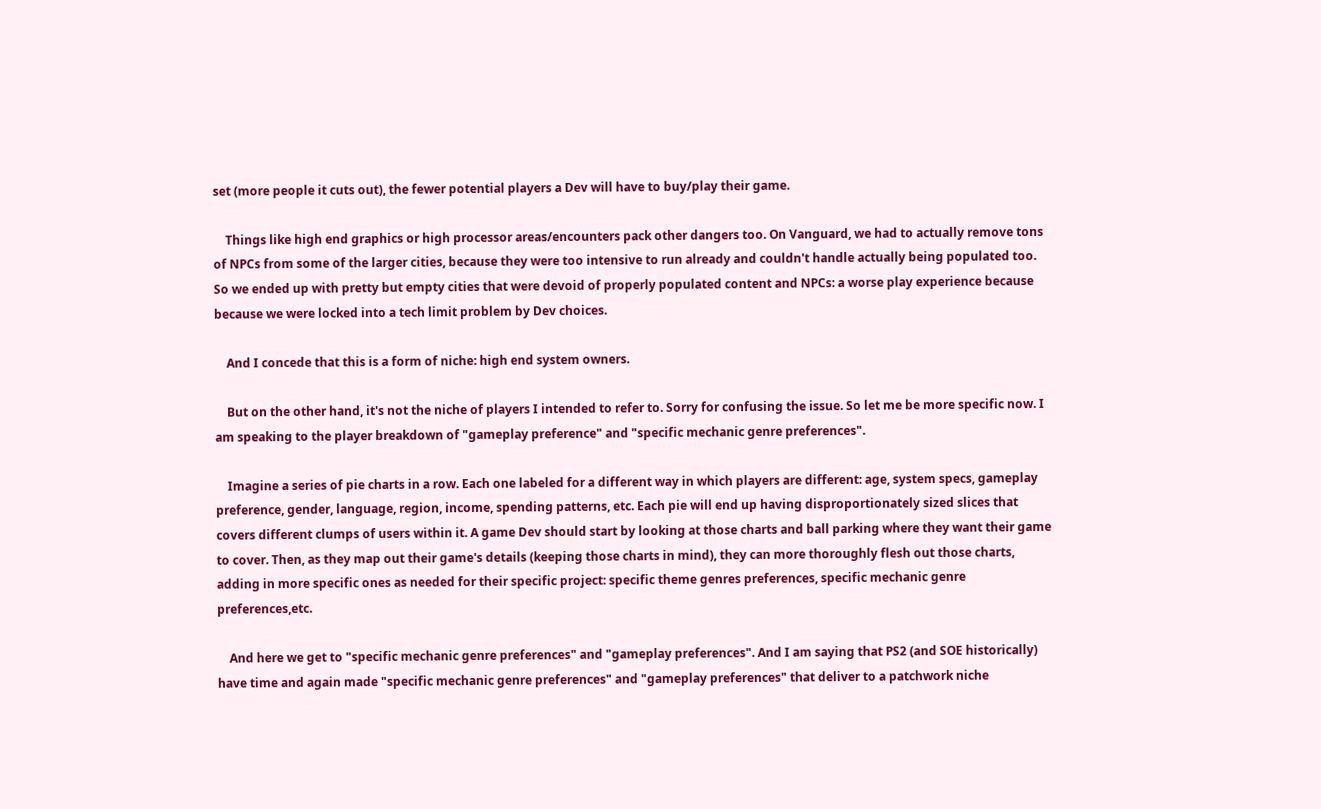set (more people it cuts out), the fewer potential players a Dev will have to buy/play their game.

    Things like high end graphics or high processor areas/encounters pack other dangers too. On Vanguard, we had to actually remove tons of NPCs from some of the larger cities, because they were too intensive to run already and couldn't handle actually being populated too. So we ended up with pretty but empty cities that were devoid of properly populated content and NPCs: a worse play experience because because we were locked into a tech limit problem by Dev choices.

    And I concede that this is a form of niche: high end system owners.

    But on the other hand, it's not the niche of players I intended to refer to. Sorry for confusing the issue. So let me be more specific now. I am speaking to the player breakdown of "gameplay preference" and "specific mechanic genre preferences".

    Imagine a series of pie charts in a row. Each one labeled for a different way in which players are different: age, system specs, gameplay preference, gender, language, region, income, spending patterns, etc. Each pie will end up having disproportionately sized slices that covers different clumps of users within it. A game Dev should start by looking at those charts and ball parking where they want their game to cover. Then, as they map out their game's details (keeping those charts in mind), they can more thoroughly flesh out those charts, adding in more specific ones as needed for their specific project: specific theme genres preferences, specific mechanic genre preferences,etc.

    And here we get to "specific mechanic genre preferences" and "gameplay preferences". And I am saying that PS2 (and SOE historically) have time and again made "specific mechanic genre preferences" and "gameplay preferences" that deliver to a patchwork niche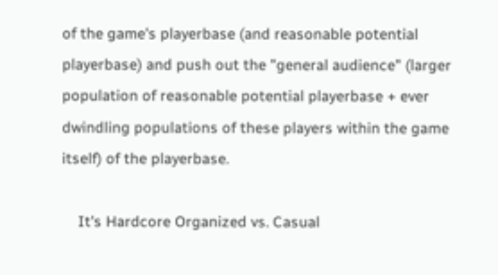of the game's playerbase (and reasonable potential playerbase) and push out the "general audience" (larger population of reasonable potential playerbase + ever dwindling populations of these players within the game itself) of the playerbase.

    It's Hardcore Organized vs. Casual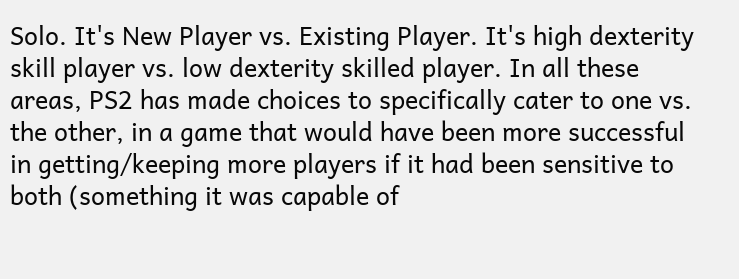Solo. It's New Player vs. Existing Player. It's high dexterity skill player vs. low dexterity skilled player. In all these areas, PS2 has made choices to specifically cater to one vs. the other, in a game that would have been more successful in getting/keeping more players if it had been sensitive to both (something it was capable of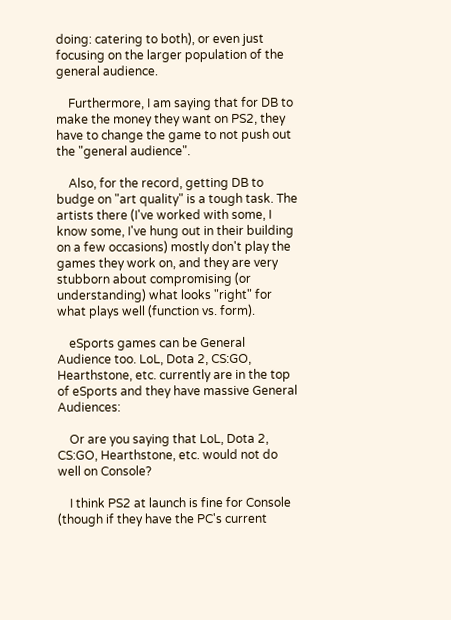doing: catering to both), or even just focusing on the larger population of the general audience.

    Furthermore, I am saying that for DB to make the money they want on PS2, they have to change the game to not push out the "general audience".

    Also, for the record, getting DB to budge on "art quality" is a tough task. The artists there (I've worked with some, I know some, I've hung out in their building on a few occasions) mostly don't play the games they work on, and they are very stubborn about compromising (or understanding) what looks "right" for what plays well (function vs. form).

    eSports games can be General Audience too. LoL, Dota 2, CS:GO, Hearthstone, etc. currently are in the top of eSports and they have massive General Audiences:

    Or are you saying that LoL, Dota 2, CS:GO, Hearthstone, etc. would not do well on Console?

    I think PS2 at launch is fine for Console (though if they have the PC's current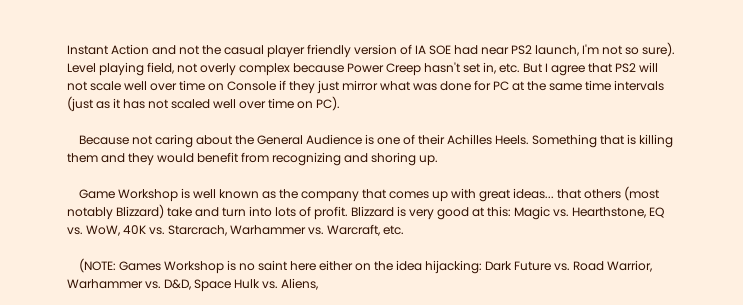Instant Action and not the casual player friendly version of IA SOE had near PS2 launch, I'm not so sure). Level playing field, not overly complex because Power Creep hasn't set in, etc. But I agree that PS2 will not scale well over time on Console if they just mirror what was done for PC at the same time intervals (just as it has not scaled well over time on PC).

    Because not caring about the General Audience is one of their Achilles Heels. Something that is killing them and they would benefit from recognizing and shoring up.

    Game Workshop is well known as the company that comes up with great ideas... that others (most notably Blizzard) take and turn into lots of profit. Blizzard is very good at this: Magic vs. Hearthstone, EQ vs. WoW, 40K vs. Starcrach, Warhammer vs. Warcraft, etc.

    (NOTE: Games Workshop is no saint here either on the idea hijacking: Dark Future vs. Road Warrior, Warhammer vs. D&D, Space Hulk vs. Aliens,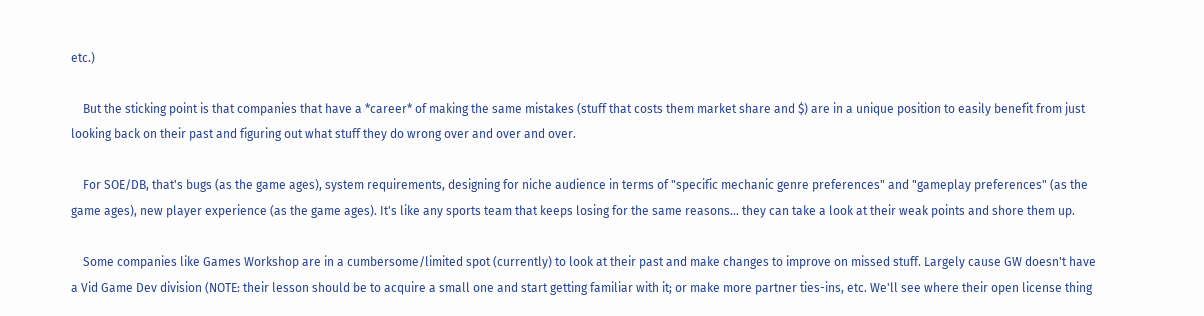etc.)

    But the sticking point is that companies that have a *career* of making the same mistakes (stuff that costs them market share and $) are in a unique position to easily benefit from just looking back on their past and figuring out what stuff they do wrong over and over and over.

    For SOE/DB, that's bugs (as the game ages), system requirements, designing for niche audience in terms of "specific mechanic genre preferences" and "gameplay preferences" (as the game ages), new player experience (as the game ages). It's like any sports team that keeps losing for the same reasons... they can take a look at their weak points and shore them up.

    Some companies like Games Workshop are in a cumbersome/limited spot (currently) to look at their past and make changes to improve on missed stuff. Largely cause GW doesn't have a Vid Game Dev division (NOTE: their lesson should be to acquire a small one and start getting familiar with it; or make more partner ties-ins, etc. We'll see where their open license thing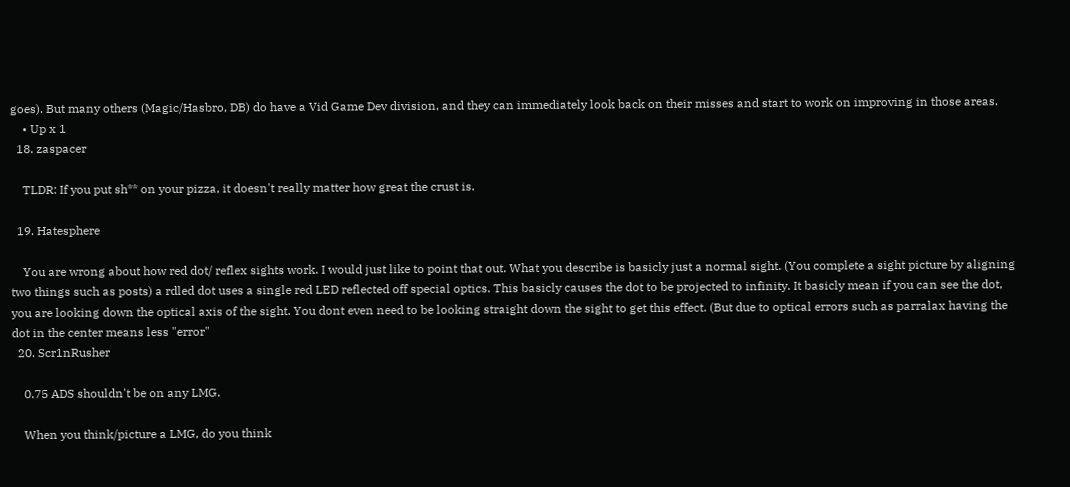goes). But many others (Magic/Hasbro, DB) do have a Vid Game Dev division, and they can immediately look back on their misses and start to work on improving in those areas.
    • Up x 1
  18. zaspacer

    TLDR: If you put sh** on your pizza, it doesn't really matter how great the crust is.

  19. Hatesphere

    You are wrong about how red dot/ reflex sights work. I would just like to point that out. What you describe is basicly just a normal sight. (You complete a sight picture by aligning two things such as posts) a rdled dot uses a single red LED reflected off special optics. This basicly causes the dot to be projected to infinity. It basicly mean if you can see the dot, you are looking down the optical axis of the sight. You dont even need to be looking straight down the sight to get this effect. (But due to optical errors such as parralax having the dot in the center means less "error"
  20. Scr1nRusher

    0.75 ADS shouldn't be on any LMG.

    When you think/picture a LMG, do you think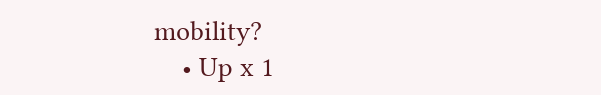mobility?
    • Up x 1